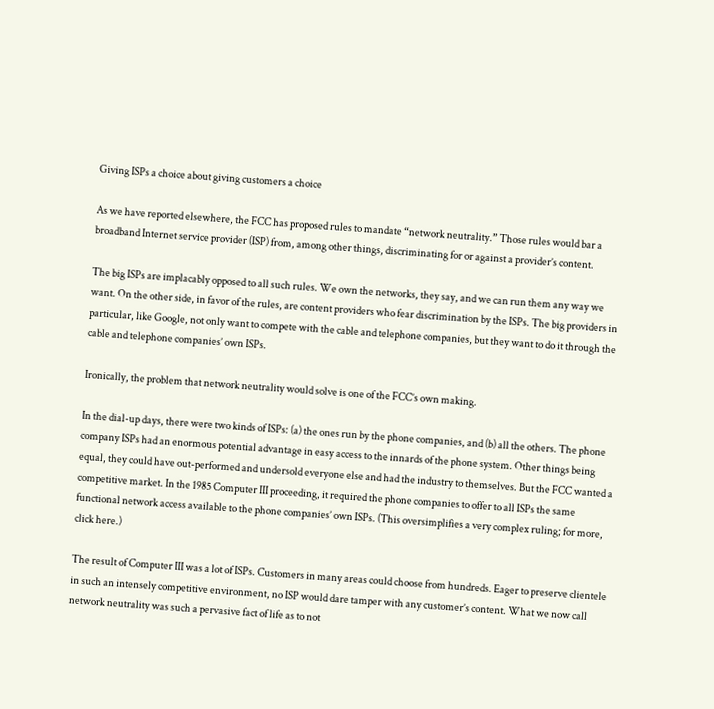Giving ISPs a choice about giving customers a choice

As we have reported elsewhere, the FCC has proposed rules to mandate “network neutrality.” Those rules would bar a broadband Internet service provider (ISP) from, among other things, discriminating for or against a provider’s content.

The big ISPs are implacably opposed to all such rules. We own the networks, they say, and we can run them any way we want. On the other side, in favor of the rules, are content providers who fear discrimination by the ISPs. The big providers in particular, like Google, not only want to compete with the cable and telephone companies, but they want to do it through the cable and telephone companies’ own ISPs.

Ironically, the problem that network neutrality would solve is one of the FCC’s own making.

In the dial-up days, there were two kinds of ISPs: (a) the ones run by the phone companies, and (b) all the others. The phone company ISPs had an enormous potential advantage in easy access to the innards of the phone system. Other things being equal, they could have out-performed and undersold everyone else and had the industry to themselves. But the FCC wanted a competitive market. In the 1985 Computer III proceeding, it required the phone companies to offer to all ISPs the same functional network access available to the phone companies’ own ISPs. (This oversimplifies a very complex ruling; for more, click here.)

The result of Computer III was a lot of ISPs. Customers in many areas could choose from hundreds. Eager to preserve clientele in such an intensely competitive environment, no ISP would dare tamper with any customer’s content. What we now call network neutrality was such a pervasive fact of life as to not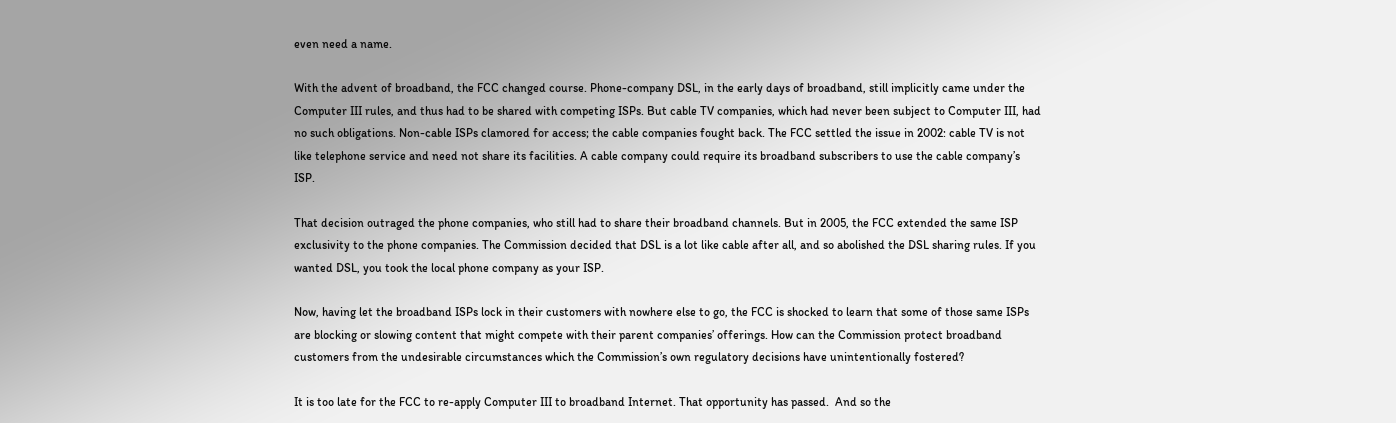even need a name.

With the advent of broadband, the FCC changed course. Phone-company DSL, in the early days of broadband, still implicitly came under the Computer III rules, and thus had to be shared with competing ISPs. But cable TV companies, which had never been subject to Computer III, had no such obligations. Non-cable ISPs clamored for access; the cable companies fought back. The FCC settled the issue in 2002: cable TV is not like telephone service and need not share its facilities. A cable company could require its broadband subscribers to use the cable company’s ISP.

That decision outraged the phone companies, who still had to share their broadband channels. But in 2005, the FCC extended the same ISP exclusivity to the phone companies. The Commission decided that DSL is a lot like cable after all, and so abolished the DSL sharing rules. If you wanted DSL, you took the local phone company as your ISP.

Now, having let the broadband ISPs lock in their customers with nowhere else to go, the FCC is shocked to learn that some of those same ISPs are blocking or slowing content that might compete with their parent companies’ offerings. How can the Commission protect broadband customers from the undesirable circumstances which the Commission’s own regulatory decisions have unintentionally fostered?

It is too late for the FCC to re-apply Computer III to broadband Internet. That opportunity has passed.  And so the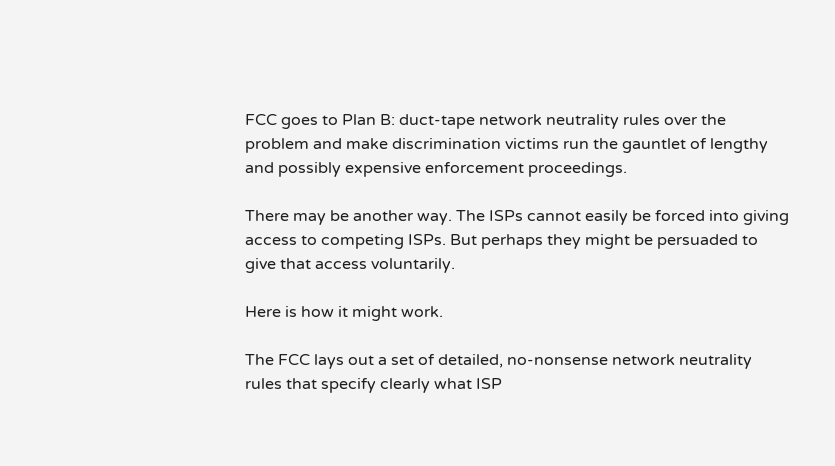FCC goes to Plan B: duct-tape network neutrality rules over the problem and make discrimination victims run the gauntlet of lengthy and possibly expensive enforcement proceedings.

There may be another way. The ISPs cannot easily be forced into giving access to competing ISPs. But perhaps they might be persuaded to give that access voluntarily.

Here is how it might work.

The FCC lays out a set of detailed, no-nonsense network neutrality rules that specify clearly what ISP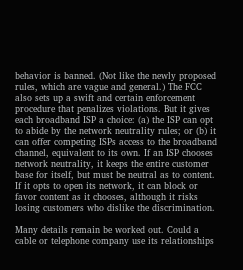behavior is banned. (Not like the newly proposed rules, which are vague and general.) The FCC also sets up a swift and certain enforcement procedure that penalizes violations. But it gives each broadband ISP a choice: (a) the ISP can opt to abide by the network neutrality rules; or (b) it can offer competing ISPs access to the broadband channel, equivalent to its own. If an ISP chooses network neutrality, it keeps the entire customer base for itself, but must be neutral as to content. If it opts to open its network, it can block or favor content as it chooses, although it risks losing customers who dislike the discrimination.

Many details remain be worked out. Could a cable or telephone company use its relationships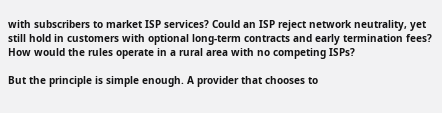with subscribers to market ISP services? Could an ISP reject network neutrality, yet still hold in customers with optional long-term contracts and early termination fees? How would the rules operate in a rural area with no competing ISPs?

But the principle is simple enough. A provider that chooses to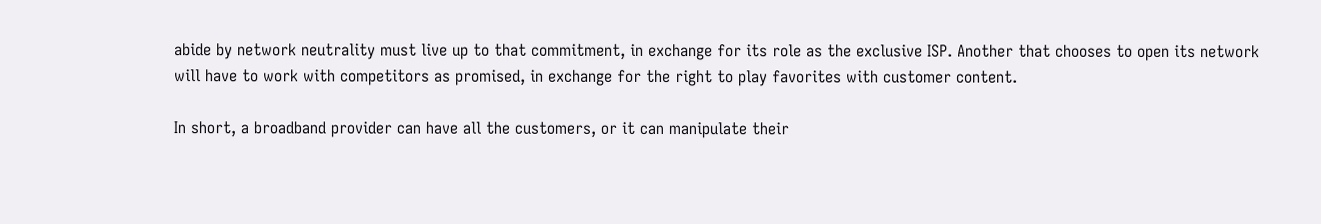abide by network neutrality must live up to that commitment, in exchange for its role as the exclusive ISP. Another that chooses to open its network will have to work with competitors as promised, in exchange for the right to play favorites with customer content.

In short, a broadband provider can have all the customers, or it can manipulate their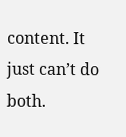content. It just can’t do both.